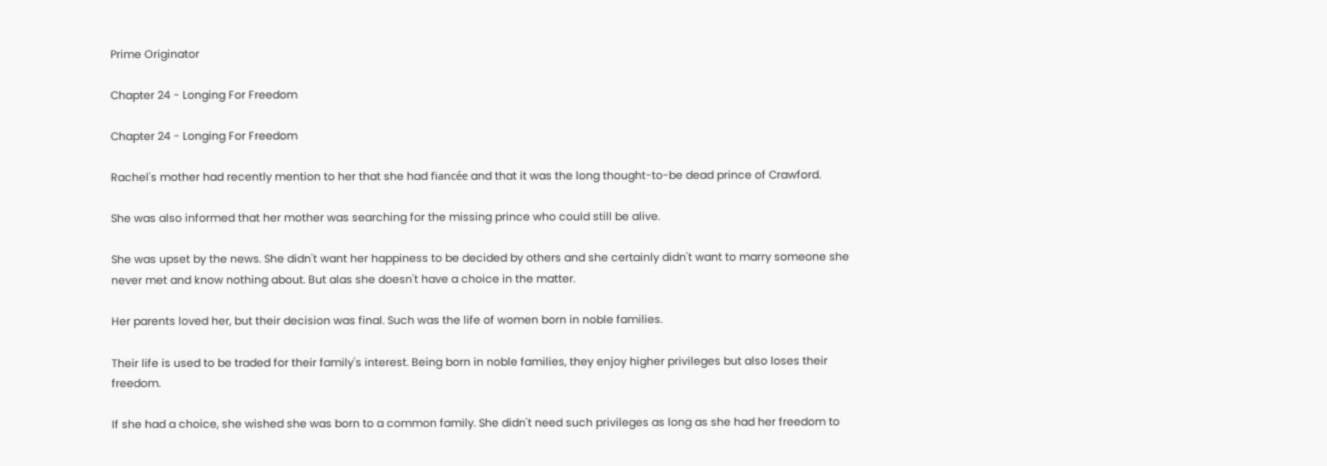Prime Originator

Chapter 24 - Longing For Freedom

Chapter 24 - Longing For Freedom

Rachel's mother had recently mention to her that she had fiancée and that it was the long thought-to-be dead prince of Crawford.

She was also informed that her mother was searching for the missing prince who could still be alive.

She was upset by the news. She didn't want her happiness to be decided by others and she certainly didn't want to marry someone she never met and know nothing about. But alas she doesn't have a choice in the matter.

Her parents loved her, but their decision was final. Such was the life of women born in noble families.

Their life is used to be traded for their family's interest. Being born in noble families, they enjoy higher privileges but also loses their freedom.

If she had a choice, she wished she was born to a common family. She didn't need such privileges as long as she had her freedom to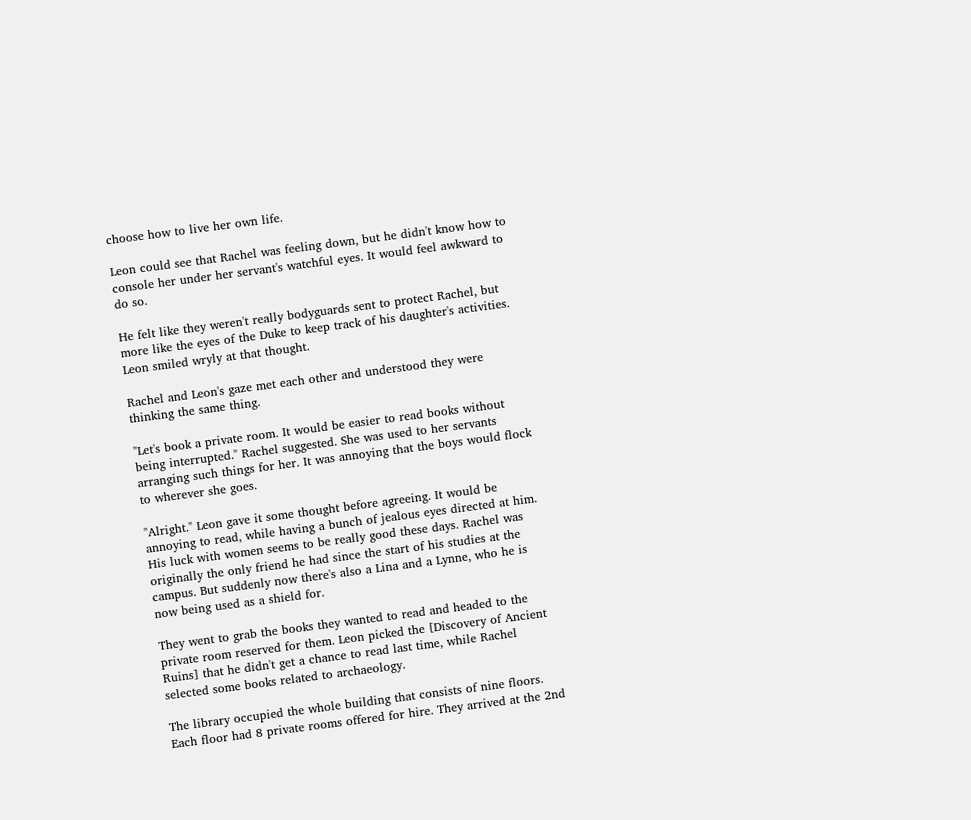choose how to live her own life.

Leon could see that Rachel was feeling down, but he didn't know how to console her under her servant's watchful eyes. It would feel awkward to do so.

He felt like they weren't really bodyguards sent to protect Rachel, but more like the eyes of the Duke to keep track of his daughter's activities. Leon smiled wryly at that thought.

Rachel and Leon's gaze met each other and understood they were thinking the same thing.

"Let's book a private room. It would be easier to read books without being interrupted." Rachel suggested. She was used to her servants arranging such things for her. It was annoying that the boys would flock to wherever she goes.

"Alright." Leon gave it some thought before agreeing. It would be annoying to read, while having a bunch of jealous eyes directed at him. His luck with women seems to be really good these days. Rachel was originally the only friend he had since the start of his studies at the campus. But suddenly now there's also a Lina and a Lynne, who he is now being used as a shield for.

They went to grab the books they wanted to read and headed to the private room reserved for them. Leon picked the [Discovery of Ancient Ruins] that he didn't get a chance to read last time, while Rachel selected some books related to archaeology.

The library occupied the whole building that consists of nine floors. Each floor had 8 private rooms offered for hire. They arrived at the 2nd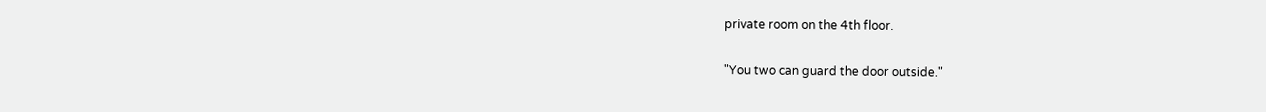private room on the 4th floor.

"You two can guard the door outside."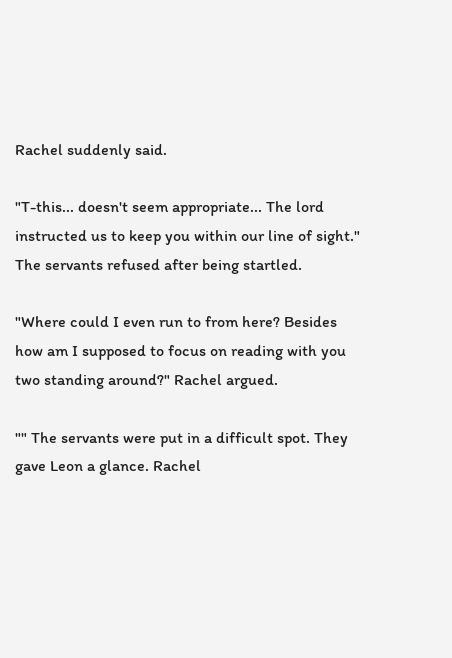Rachel suddenly said.

"T-this... doesn't seem appropriate... The lord instructed us to keep you within our line of sight." The servants refused after being startled.

"Where could I even run to from here? Besides how am I supposed to focus on reading with you two standing around?" Rachel argued.

"" The servants were put in a difficult spot. They gave Leon a glance. Rachel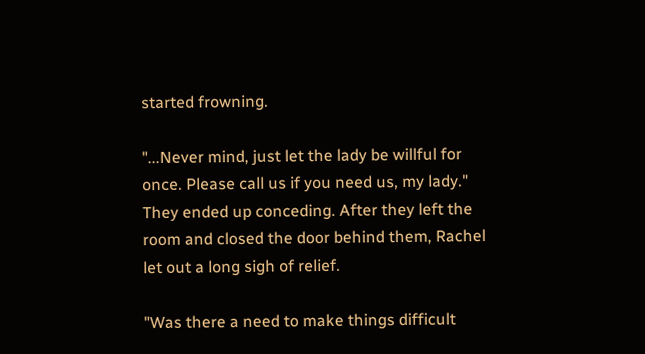started frowning.

"...Never mind, just let the lady be willful for once. Please call us if you need us, my lady." They ended up conceding. After they left the room and closed the door behind them, Rachel let out a long sigh of relief.

"Was there a need to make things difficult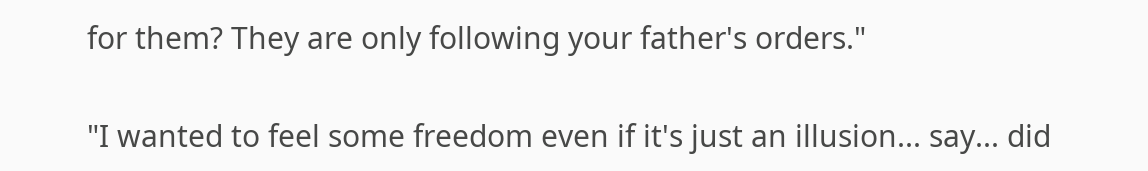for them? They are only following your father's orders."

"I wanted to feel some freedom even if it's just an illusion... say... did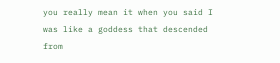you really mean it when you said I was like a goddess that descended from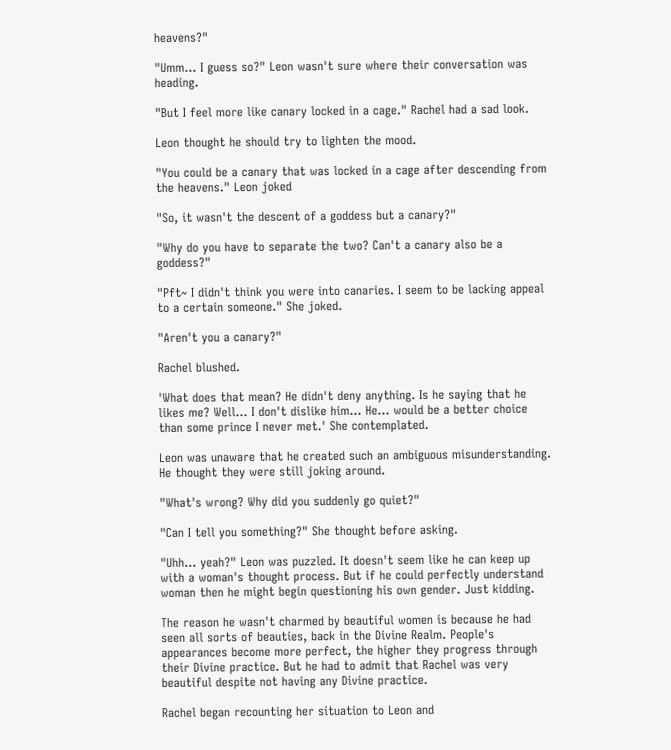heavens?"

"Umm... I guess so?" Leon wasn't sure where their conversation was heading.

"But I feel more like canary locked in a cage." Rachel had a sad look.

Leon thought he should try to lighten the mood.

"You could be a canary that was locked in a cage after descending from the heavens." Leon joked

"So, it wasn't the descent of a goddess but a canary?"

"Why do you have to separate the two? Can't a canary also be a goddess?"

"Pft~ I didn't think you were into canaries. I seem to be lacking appeal to a certain someone." She joked.

"Aren't you a canary?"

Rachel blushed.

'What does that mean? He didn't deny anything. Is he saying that he likes me? Well... I don't dislike him... He... would be a better choice than some prince I never met.' She contemplated.

Leon was unaware that he created such an ambiguous misunderstanding. He thought they were still joking around.

"What's wrong? Why did you suddenly go quiet?"

"Can I tell you something?" She thought before asking.

"Uhh... yeah?" Leon was puzzled. It doesn't seem like he can keep up with a woman's thought process. But if he could perfectly understand woman then he might begin questioning his own gender. Just kidding.

The reason he wasn't charmed by beautiful women is because he had seen all sorts of beauties, back in the Divine Realm. People's appearances become more perfect, the higher they progress through their Divine practice. But he had to admit that Rachel was very beautiful despite not having any Divine practice.

Rachel began recounting her situation to Leon and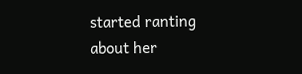started ranting about her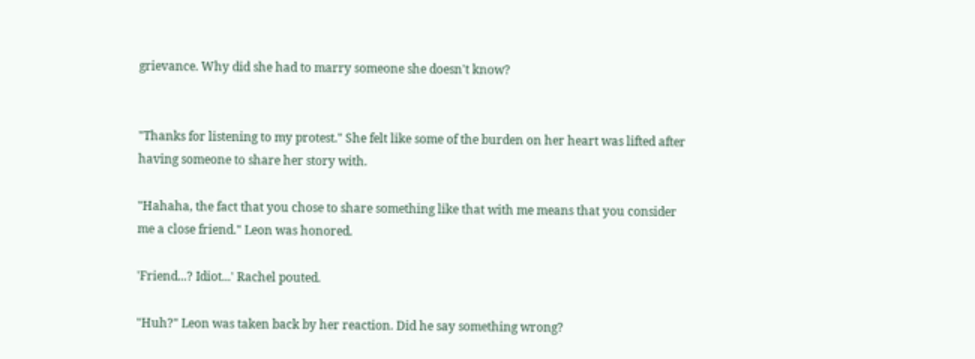grievance. Why did she had to marry someone she doesn't know?


"Thanks for listening to my protest." She felt like some of the burden on her heart was lifted after having someone to share her story with.

"Hahaha, the fact that you chose to share something like that with me means that you consider me a close friend." Leon was honored.

'Friend...? Idiot...' Rachel pouted.

"Huh?" Leon was taken back by her reaction. Did he say something wrong?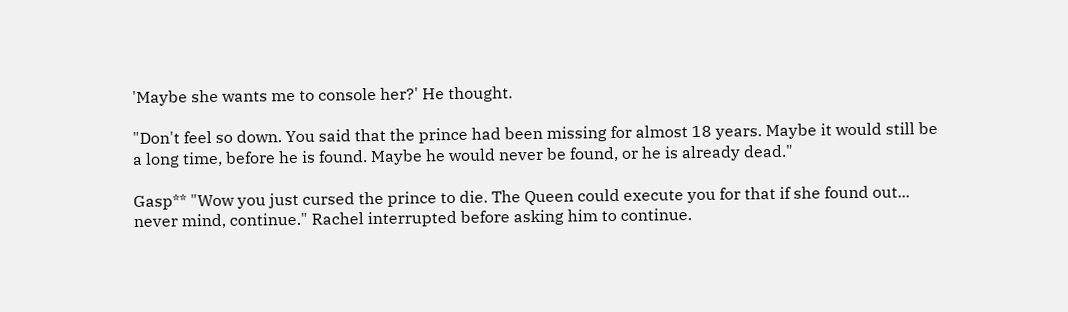'Maybe she wants me to console her?' He thought.

"Don't feel so down. You said that the prince had been missing for almost 18 years. Maybe it would still be a long time, before he is found. Maybe he would never be found, or he is already dead."

Gasp** "Wow you just cursed the prince to die. The Queen could execute you for that if she found out... never mind, continue." Rachel interrupted before asking him to continue.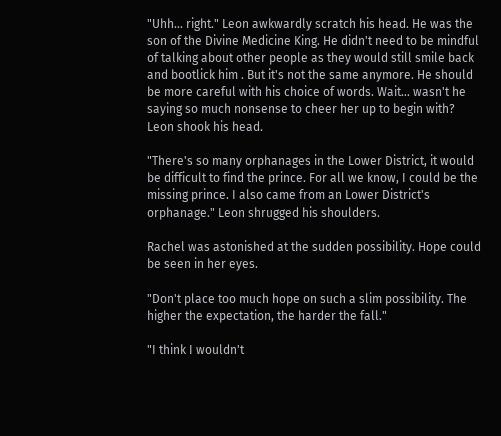"Uhh... right." Leon awkwardly scratch his head. He was the son of the Divine Medicine King. He didn't need to be mindful of talking about other people as they would still smile back and bootlick him . But it's not the same anymore. He should be more careful with his choice of words. Wait... wasn't he saying so much nonsense to cheer her up to begin with? Leon shook his head.

"There's so many orphanages in the Lower District, it would be difficult to find the prince. For all we know, I could be the missing prince. I also came from an Lower District's orphanage." Leon shrugged his shoulders.

Rachel was astonished at the sudden possibility. Hope could be seen in her eyes.

"Don't place too much hope on such a slim possibility. The higher the expectation, the harder the fall."

"I think I wouldn't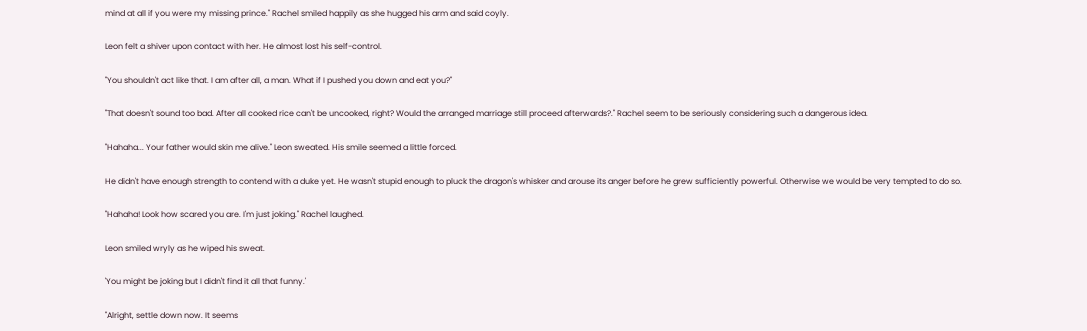mind at all if you were my missing prince." Rachel smiled happily as she hugged his arm and said coyly.

Leon felt a shiver upon contact with her. He almost lost his self-control.

"You shouldn't act like that. I am after all, a man. What if I pushed you down and eat you?"

"That doesn't sound too bad. After all cooked rice can't be uncooked, right? Would the arranged marriage still proceed afterwards?." Rachel seem to be seriously considering such a dangerous idea.

"Hahaha... Your father would skin me alive." Leon sweated. His smile seemed a little forced.

He didn't have enough strength to contend with a duke yet. He wasn't stupid enough to pluck the dragon's whisker and arouse its anger before he grew sufficiently powerful. Otherwise we would be very tempted to do so.

"Hahaha! Look how scared you are. I'm just joking." Rachel laughed.

Leon smiled wryly as he wiped his sweat.

'You might be joking but I didn't find it all that funny.'

"Alright, settle down now. It seems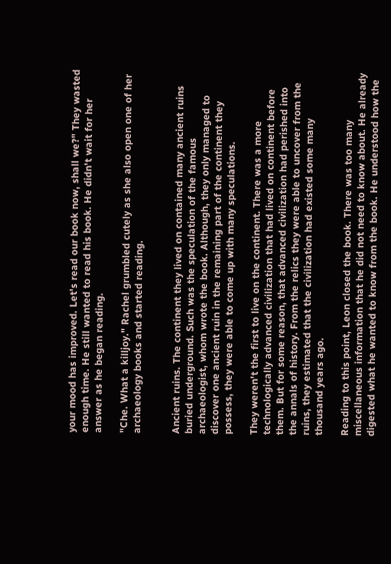your mood has improved. Let's read our book now, shall we?" They wasted enough time. He still wanted to read his book. He didn't wait for her answer as he began reading.

"Che. What a killjoy." Rachel grumbled cutely as she also open one of her archaeology books and started reading.


Ancient ruins. The continent they lived on contained many ancient ruins buried underground. Such was the speculation of the famous archaeologist, whom wrote the book. Although, they only managed to discover one ancient ruin in the remaining part of the continent they possess, they were able to come up with many speculations.

They weren't the first to live on the continent. There was a more technologically advanced civilization that had lived on continent before them. But for some reason, that advanced civilization had perished into the annals of history. From the relics they were able to uncover from the ruins, they estimated that the civilization had existed some many thousand years ago.

Reading to this point, Leon closed the book. There was too many miscellaneous information that he did not need to know about. He already digested what he wanted to know from the book. He understood how the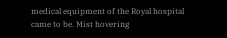medical equipment of the Royal hospital came to be. Mist hovering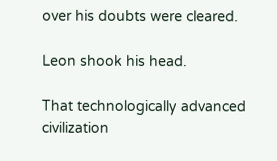over his doubts were cleared.

Leon shook his head.

That technologically advanced civilization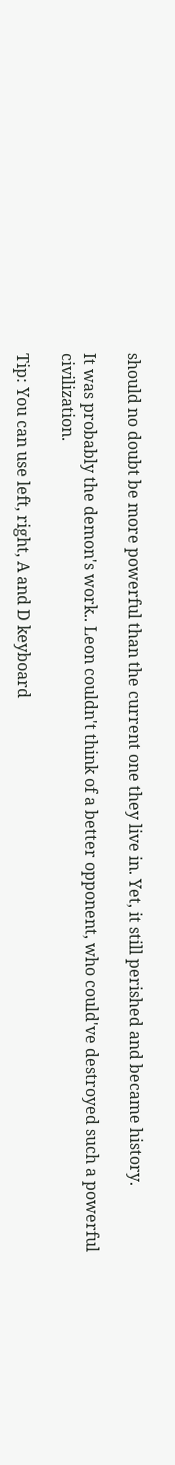should no doubt be more powerful than the current one they live in. Yet, it still perished and became history.

It was probably the demon's work.. Leon couldn't think of a better opponent, who could've destroyed such a powerful civilization.

Tip: You can use left, right, A and D keyboard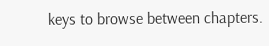keys to browse between chapters.